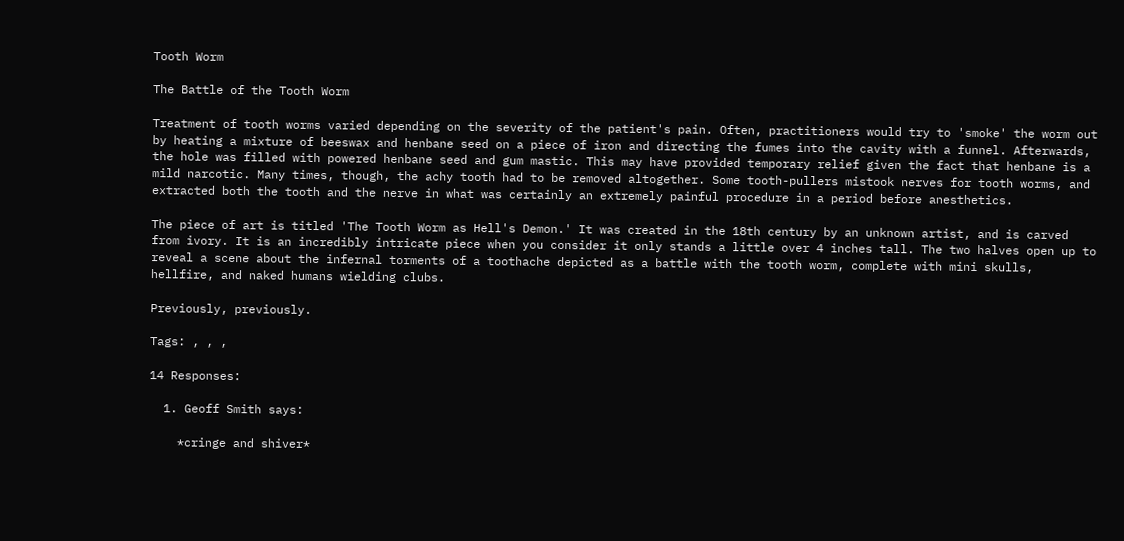Tooth Worm

The Battle of the Tooth Worm

Treatment of tooth worms varied depending on the severity of the patient's pain. Often, practitioners would try to 'smoke' the worm out by heating a mixture of beeswax and henbane seed on a piece of iron and directing the fumes into the cavity with a funnel. Afterwards, the hole was filled with powered henbane seed and gum mastic. This may have provided temporary relief given the fact that henbane is a mild narcotic. Many times, though, the achy tooth had to be removed altogether. Some tooth-pullers mistook nerves for tooth worms, and extracted both the tooth and the nerve in what was certainly an extremely painful procedure in a period before anesthetics.

The piece of art is titled 'The Tooth Worm as Hell's Demon.' It was created in the 18th century by an unknown artist, and is carved from ivory. It is an incredibly intricate piece when you consider it only stands a little over 4 inches tall. The two halves open up to reveal a scene about the infernal torments of a toothache depicted as a battle with the tooth worm, complete with mini skulls, hellfire, and naked humans wielding clubs.

Previously, previously.

Tags: , , ,

14 Responses:

  1. Geoff Smith says:

    *cringe and shiver*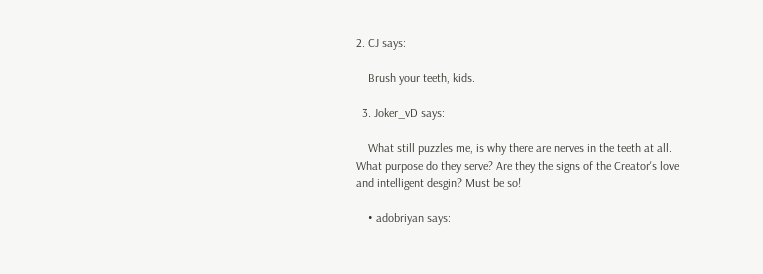2. CJ says:

    Brush your teeth, kids.

  3. Joker_vD says:

    What still puzzles me, is why there are nerves in the teeth at all. What purpose do they serve? Are they the signs of the Creator's love and intelligent desgin? Must be so!

    • adobriyan says: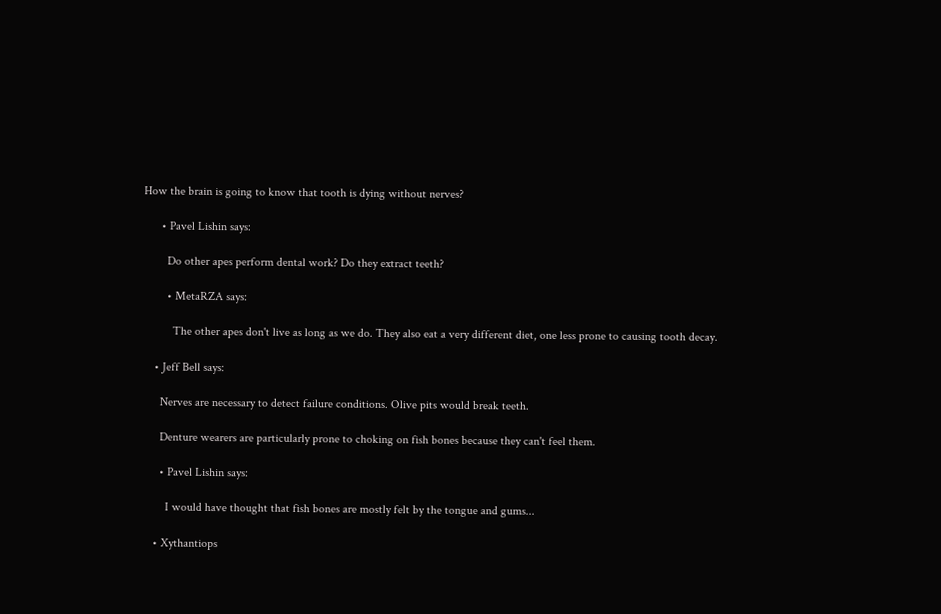How the brain is going to know that tooth is dying without nerves?

      • Pavel Lishin says:

        Do other apes perform dental work? Do they extract teeth?

        • MetaRZA says:

          The other apes don't live as long as we do. They also eat a very different diet, one less prone to causing tooth decay.

    • Jeff Bell says:

      Nerves are necessary to detect failure conditions. Olive pits would break teeth.

      Denture wearers are particularly prone to choking on fish bones because they can't feel them.

      • Pavel Lishin says:

        I would have thought that fish bones are mostly felt by the tongue and gums...

    • Xythantiops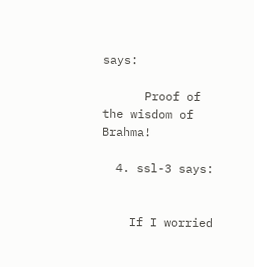says:

      Proof of the wisdom of Brahma!

  4. ssl-3 says:


    If I worried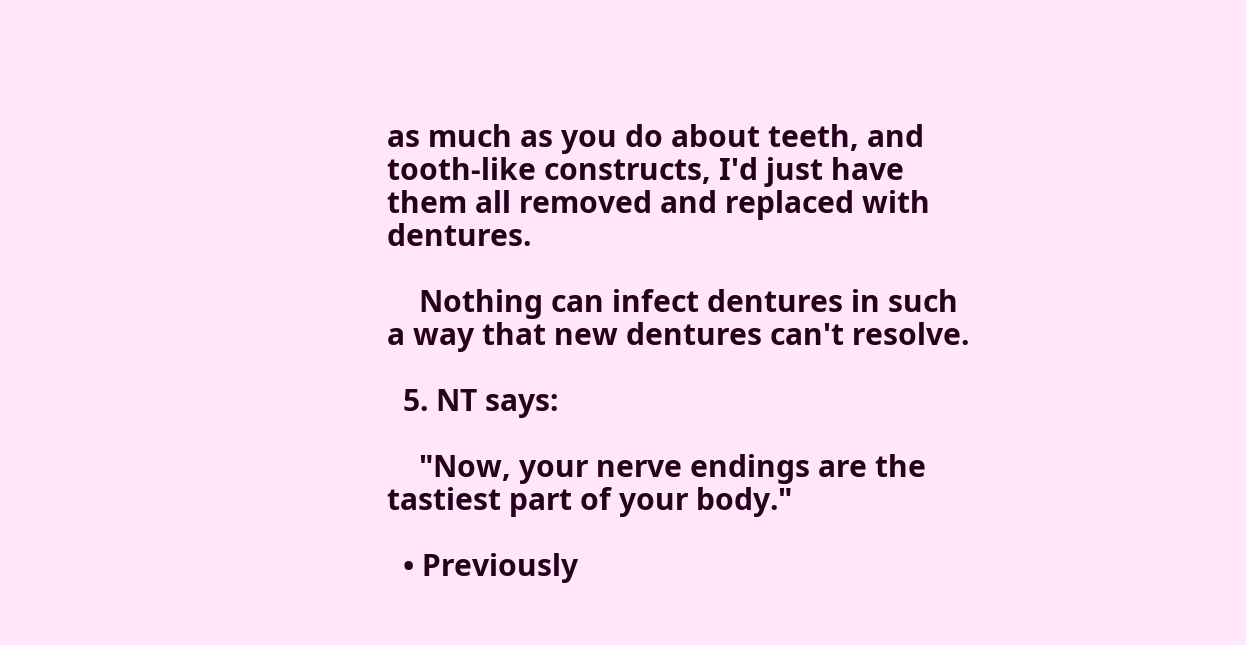as much as you do about teeth, and tooth-like constructs, I'd just have them all removed and replaced with dentures.

    Nothing can infect dentures in such a way that new dentures can't resolve.

  5. NT says:

    "Now, your nerve endings are the tastiest part of your body."

  • Previously